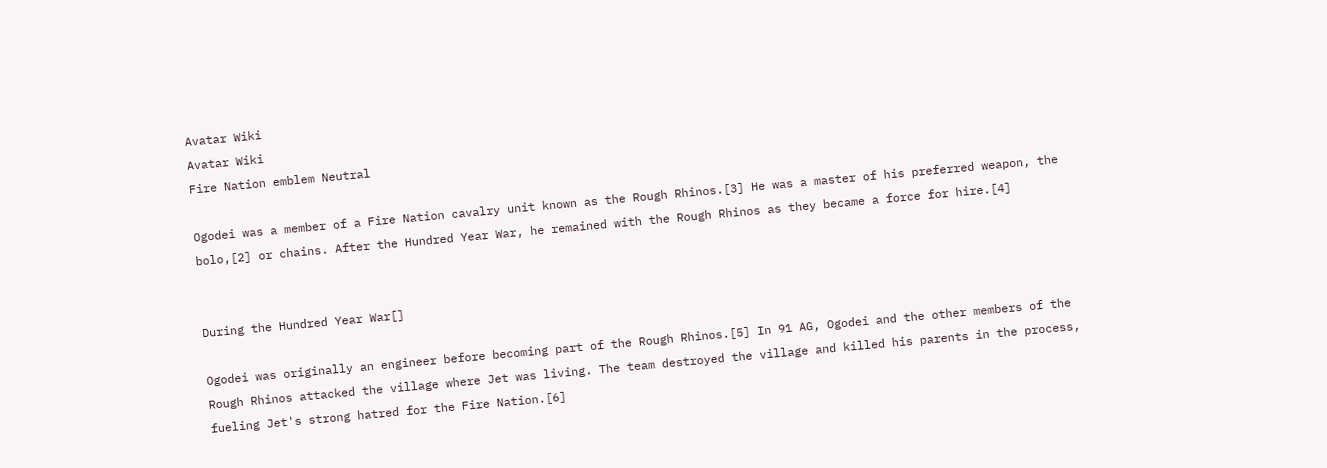Avatar Wiki
Avatar Wiki
Fire Nation emblem Neutral

Ogodei was a member of a Fire Nation cavalry unit known as the Rough Rhinos.[3] He was a master of his preferred weapon, the bolo,[2] or chains. After the Hundred Year War, he remained with the Rough Rhinos as they became a force for hire.[4]


During the Hundred Year War[]

Ogodei was originally an engineer before becoming part of the Rough Rhinos.[5] In 91 AG, Ogodei and the other members of the Rough Rhinos attacked the village where Jet was living. The team destroyed the village and killed his parents in the process, fueling Jet's strong hatred for the Fire Nation.[6]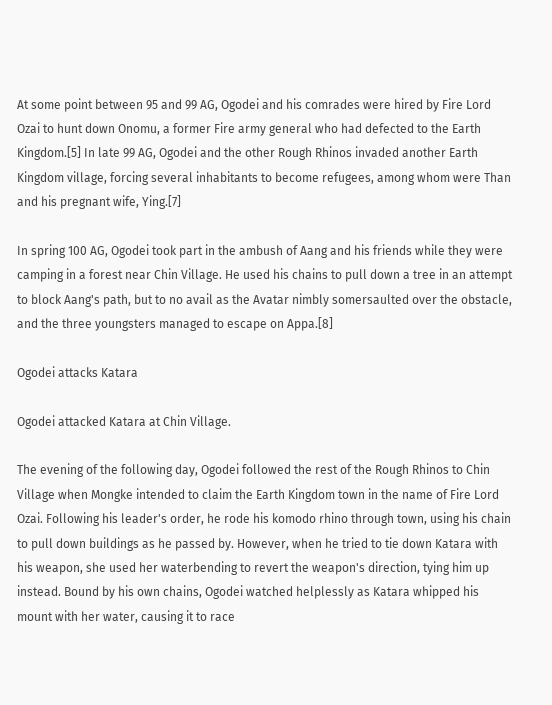At some point between 95 and 99 AG, Ogodei and his comrades were hired by Fire Lord Ozai to hunt down Onomu, a former Fire army general who had defected to the Earth Kingdom.[5] In late 99 AG, Ogodei and the other Rough Rhinos invaded another Earth Kingdom village, forcing several inhabitants to become refugees, among whom were Than and his pregnant wife, Ying.[7]

In spring 100 AG, Ogodei took part in the ambush of Aang and his friends while they were camping in a forest near Chin Village. He used his chains to pull down a tree in an attempt to block Aang's path, but to no avail as the Avatar nimbly somersaulted over the obstacle, and the three youngsters managed to escape on Appa.[8]

Ogodei attacks Katara

Ogodei attacked Katara at Chin Village.

The evening of the following day, Ogodei followed the rest of the Rough Rhinos to Chin Village when Mongke intended to claim the Earth Kingdom town in the name of Fire Lord Ozai. Following his leader's order, he rode his komodo rhino through town, using his chain to pull down buildings as he passed by. However, when he tried to tie down Katara with his weapon, she used her waterbending to revert the weapon's direction, tying him up instead. Bound by his own chains, Ogodei watched helplessly as Katara whipped his mount with her water, causing it to race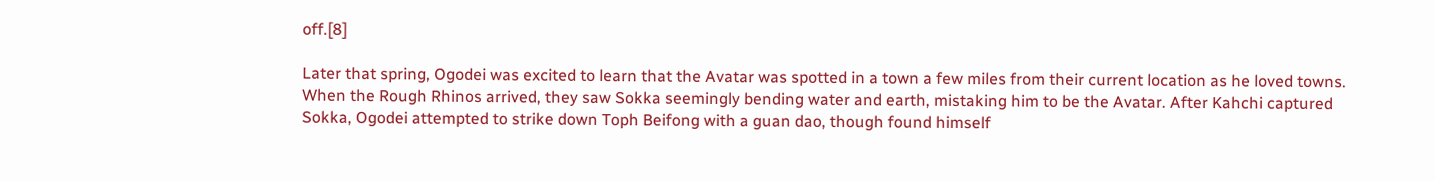off.[8]

Later that spring, Ogodei was excited to learn that the Avatar was spotted in a town a few miles from their current location as he loved towns. When the Rough Rhinos arrived, they saw Sokka seemingly bending water and earth, mistaking him to be the Avatar. After Kahchi captured Sokka, Ogodei attempted to strike down Toph Beifong with a guan dao, though found himself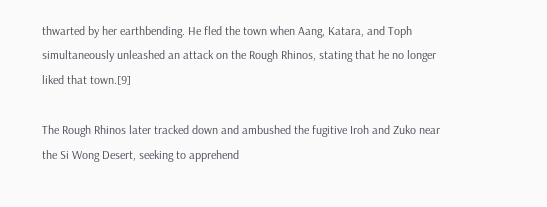thwarted by her earthbending. He fled the town when Aang, Katara, and Toph simultaneously unleashed an attack on the Rough Rhinos, stating that he no longer liked that town.[9]

The Rough Rhinos later tracked down and ambushed the fugitive Iroh and Zuko near the Si Wong Desert, seeking to apprehend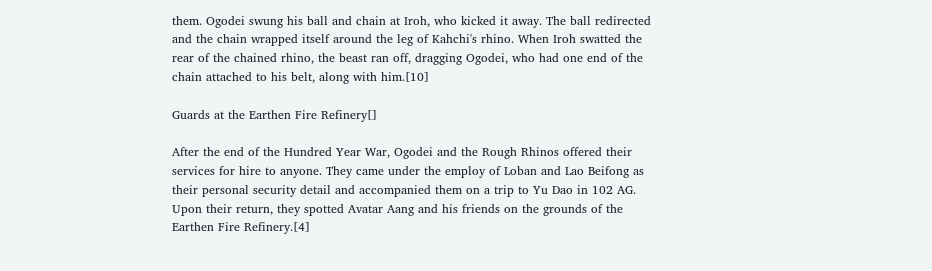them. Ogodei swung his ball and chain at Iroh, who kicked it away. The ball redirected and the chain wrapped itself around the leg of Kahchi's rhino. When Iroh swatted the rear of the chained rhino, the beast ran off, dragging Ogodei, who had one end of the chain attached to his belt, along with him.[10]

Guards at the Earthen Fire Refinery[]

After the end of the Hundred Year War, Ogodei and the Rough Rhinos offered their services for hire to anyone. They came under the employ of Loban and Lao Beifong as their personal security detail and accompanied them on a trip to Yu Dao in 102 AG. Upon their return, they spotted Avatar Aang and his friends on the grounds of the Earthen Fire Refinery.[4]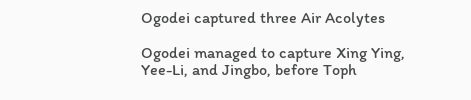Ogodei captured three Air Acolytes

Ogodei managed to capture Xing Ying, Yee-Li, and Jingbo, before Toph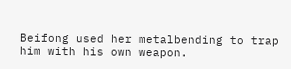Beifong used her metalbending to trap him with his own weapon.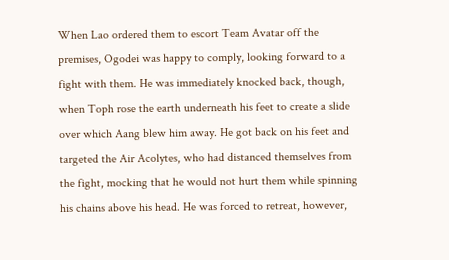When Lao ordered them to escort Team Avatar off the premises, Ogodei was happy to comply, looking forward to a fight with them. He was immediately knocked back, though, when Toph rose the earth underneath his feet to create a slide over which Aang blew him away. He got back on his feet and targeted the Air Acolytes, who had distanced themselves from the fight, mocking that he would not hurt them while spinning his chains above his head. He was forced to retreat, however,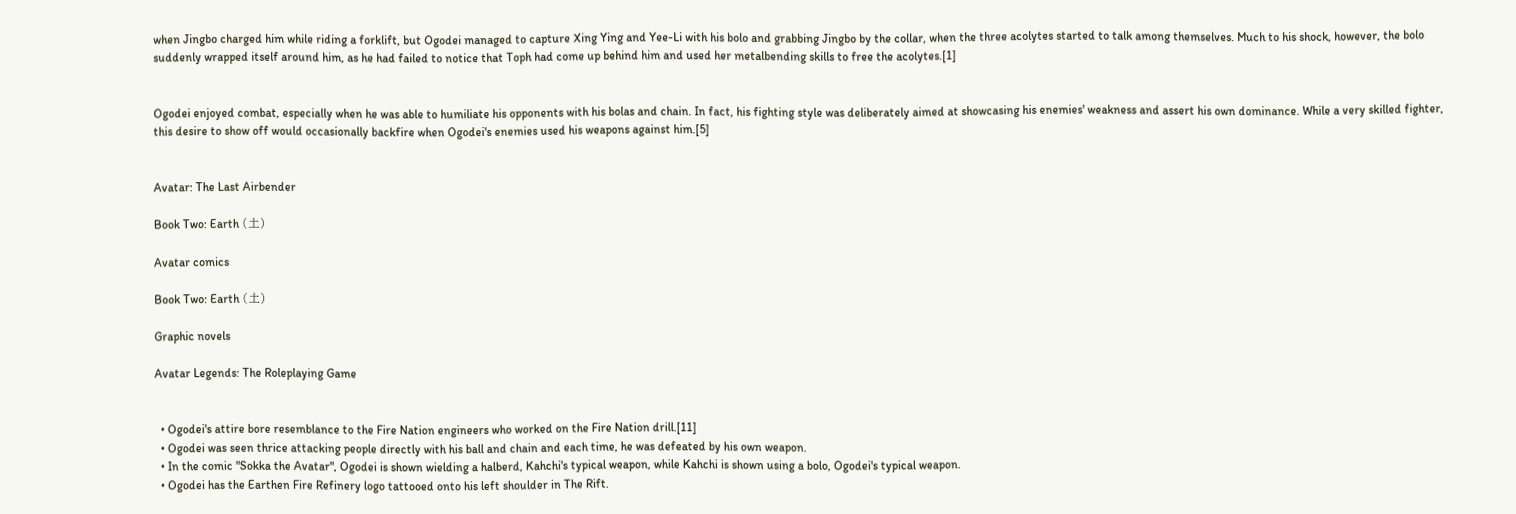when Jingbo charged him while riding a forklift, but Ogodei managed to capture Xing Ying and Yee-Li with his bolo and grabbing Jingbo by the collar, when the three acolytes started to talk among themselves. Much to his shock, however, the bolo suddenly wrapped itself around him, as he had failed to notice that Toph had come up behind him and used her metalbending skills to free the acolytes.[1]


Ogodei enjoyed combat, especially when he was able to humiliate his opponents with his bolas and chain. In fact, his fighting style was deliberately aimed at showcasing his enemies' weakness and assert his own dominance. While a very skilled fighter, this desire to show off would occasionally backfire when Ogodei's enemies used his weapons against him.[5]


Avatar: The Last Airbender

Book Two: Earth (土)

Avatar comics

Book Two: Earth (土)

Graphic novels

Avatar Legends: The Roleplaying Game


  • Ogodei's attire bore resemblance to the Fire Nation engineers who worked on the Fire Nation drill.[11]
  • Ogodei was seen thrice attacking people directly with his ball and chain and each time, he was defeated by his own weapon.
  • In the comic "Sokka the Avatar", Ogodei is shown wielding a halberd, Kahchi's typical weapon, while Kahchi is shown using a bolo, Ogodei's typical weapon.
  • Ogodei has the Earthen Fire Refinery logo tattooed onto his left shoulder in The Rift.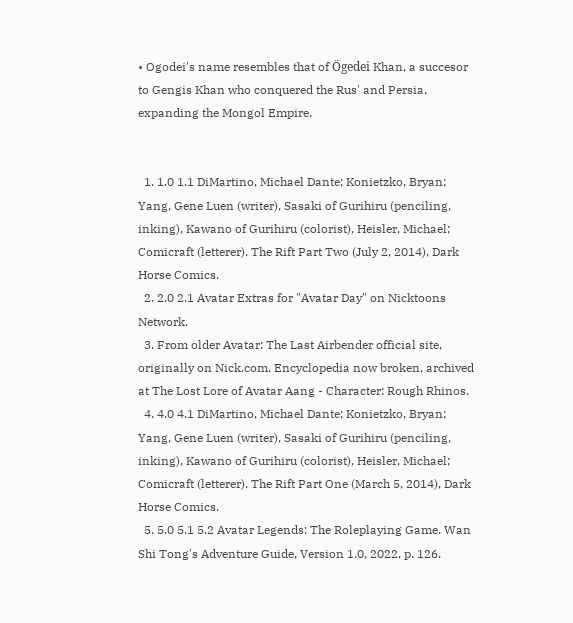• Ogodei's name resembles that of Ögedei Khan, a succesor to Gengis Khan who conquered the Rus' and Persia, expanding the Mongol Empire.


  1. 1.0 1.1 DiMartino, Michael Dante; Konietzko, Bryan; Yang, Gene Luen (writer), Sasaki of Gurihiru (penciling, inking), Kawano of Gurihiru (colorist), Heisler, Michael; Comicraft (letterer). The Rift Part Two (July 2, 2014), Dark Horse Comics.
  2. 2.0 2.1 Avatar Extras for "Avatar Day" on Nicktoons Network.
  3. From older Avatar: The Last Airbender official site, originally on Nick.com. Encyclopedia now broken, archived at The Lost Lore of Avatar Aang - Character: Rough Rhinos.
  4. 4.0 4.1 DiMartino, Michael Dante; Konietzko, Bryan; Yang, Gene Luen (writer), Sasaki of Gurihiru (penciling, inking), Kawano of Gurihiru (colorist), Heisler, Michael; Comicraft (letterer). The Rift Part One (March 5, 2014), Dark Horse Comics.
  5. 5.0 5.1 5.2 Avatar Legends: The Roleplaying Game. Wan Shi Tong's Adventure Guide, Version 1.0, 2022, p. 126.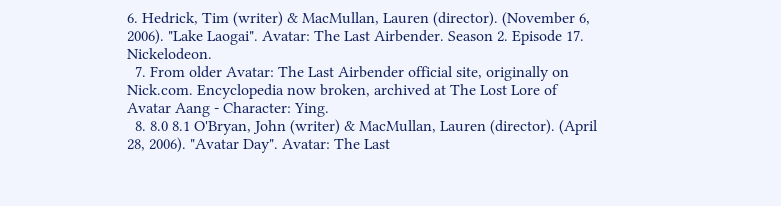6. Hedrick, Tim (writer) & MacMullan, Lauren (director). (November 6, 2006). "Lake Laogai". Avatar: The Last Airbender. Season 2. Episode 17. Nickelodeon.
  7. From older Avatar: The Last Airbender official site, originally on Nick.com. Encyclopedia now broken, archived at The Lost Lore of Avatar Aang - Character: Ying.
  8. 8.0 8.1 O'Bryan, John (writer) & MacMullan, Lauren (director). (April 28, 2006). "Avatar Day". Avatar: The Last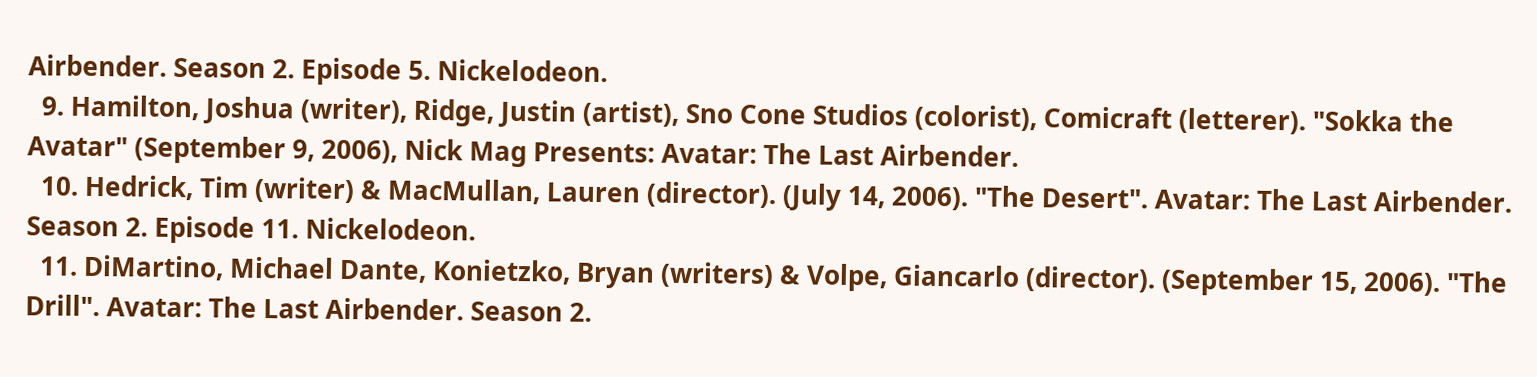Airbender. Season 2. Episode 5. Nickelodeon.
  9. Hamilton, Joshua (writer), Ridge, Justin (artist), Sno Cone Studios (colorist), Comicraft (letterer). "Sokka the Avatar" (September 9, 2006), Nick Mag Presents: Avatar: The Last Airbender.
  10. Hedrick, Tim (writer) & MacMullan, Lauren (director). (July 14, 2006). "The Desert". Avatar: The Last Airbender. Season 2. Episode 11. Nickelodeon.
  11. DiMartino, Michael Dante, Konietzko, Bryan (writers) & Volpe, Giancarlo (director). (September 15, 2006). "The Drill". Avatar: The Last Airbender. Season 2.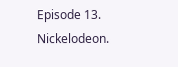Episode 13. Nickelodeon.